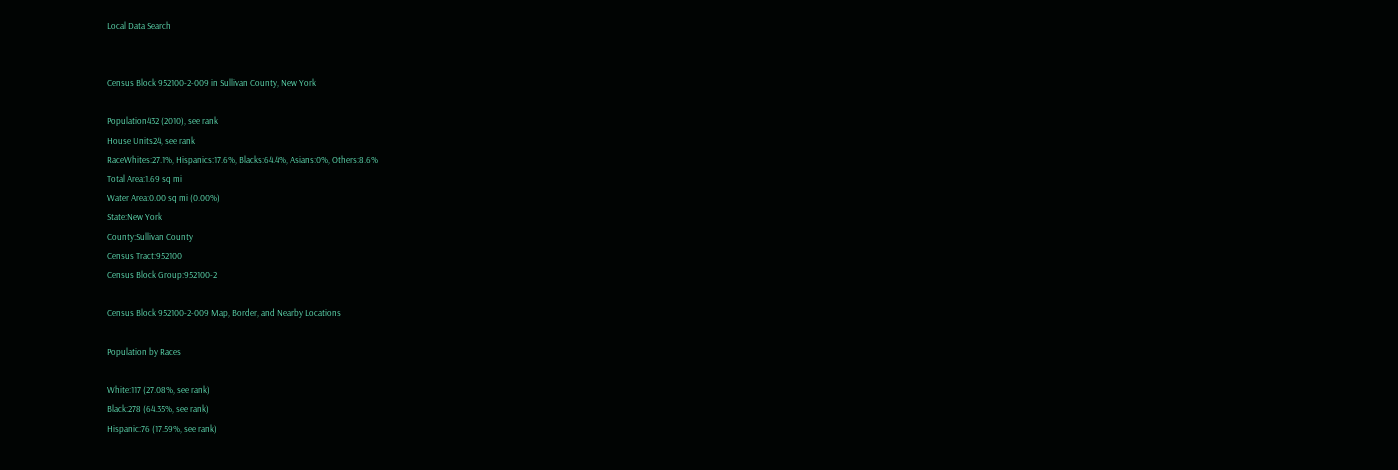Local Data Search


Census Block 952100-2-009 in Sullivan County, New York

Population432 (2010), see rank
House Units24, see rank
RaceWhites:27.1%, Hispanics:17.6%, Blacks:64.4%, Asians:0%, Others:8.6%
Total Area:1.69 sq mi
Water Area:0.00 sq mi (0.00%)
State:New York
County:Sullivan County
Census Tract:952100
Census Block Group:952100-2

Census Block 952100-2-009 Map, Border, and Nearby Locations

Population by Races

White:117 (27.08%, see rank)
Black:278 (64.35%, see rank)
Hispanic:76 (17.59%, see rank)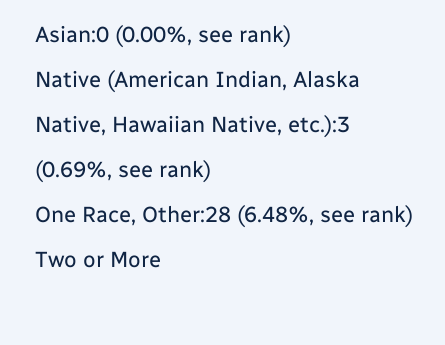Asian:0 (0.00%, see rank)
Native (American Indian, Alaska Native, Hawaiian Native, etc.):3 (0.69%, see rank)
One Race, Other:28 (6.48%, see rank)
Two or More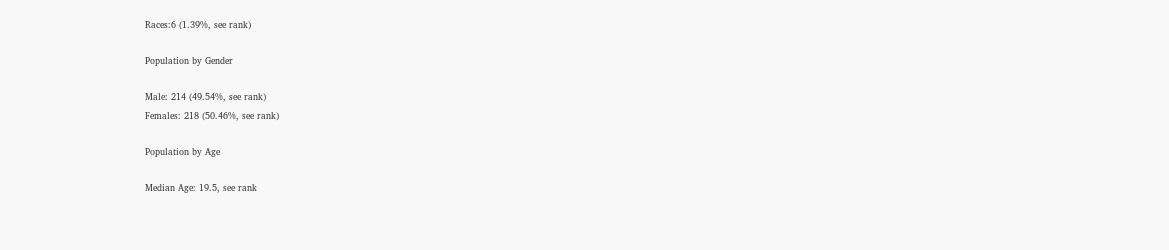Races:6 (1.39%, see rank)

Population by Gender

Male: 214 (49.54%, see rank)
Females: 218 (50.46%, see rank)

Population by Age

Median Age: 19.5, see rank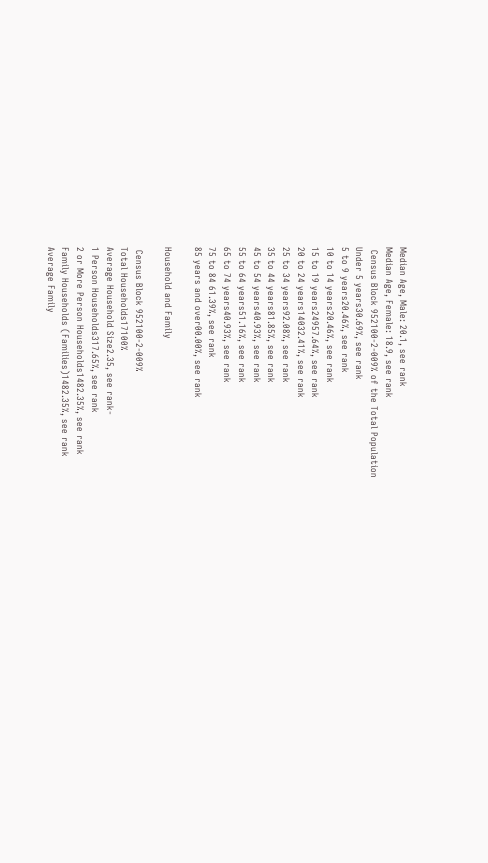Median Age, Male: 20.1, see rank
Median Age, Female: 18.9, see rank
 Census Block 952100-2-009% of the Total Population
Under 5 years30.69%, see rank
5 to 9 years20.46%, see rank
10 to 14 years20.46%, see rank
15 to 19 years24957.64%, see rank
20 to 24 years14032.41%, see rank
25 to 34 years92.08%, see rank
35 to 44 years81.85%, see rank
45 to 54 years40.93%, see rank
55 to 64 years51.16%, see rank
65 to 74 years40.93%, see rank
75 to 84 61.39%, see rank
85 years and over00.00%, see rank

Household and Family

 Census Block 952100-2-009%
Total Households17100%
Average Household Size2.35, see rank-
1 Person Households317.65%, see rank
2 or More Person Households1482.35%, see rank
Family Households (Families)1482.35%, see rank
Average Family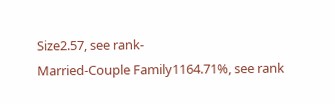Size2.57, see rank-
Married-Couple Family1164.71%, see rank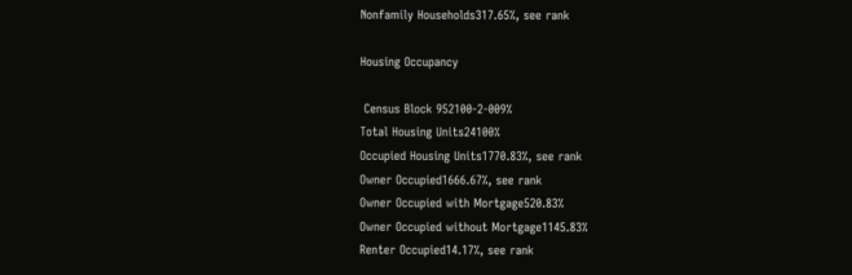Nonfamily Households317.65%, see rank

Housing Occupancy

 Census Block 952100-2-009%
Total Housing Units24100%
Occupied Housing Units1770.83%, see rank
Owner Occupied1666.67%, see rank
Owner Occupied with Mortgage520.83%
Owner Occupied without Mortgage1145.83%
Renter Occupied14.17%, see rank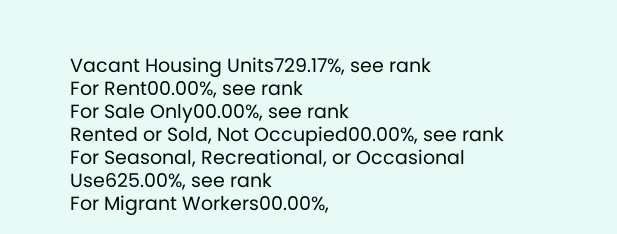Vacant Housing Units729.17%, see rank
For Rent00.00%, see rank
For Sale Only00.00%, see rank
Rented or Sold, Not Occupied00.00%, see rank
For Seasonal, Recreational, or Occasional Use625.00%, see rank
For Migrant Workers00.00%,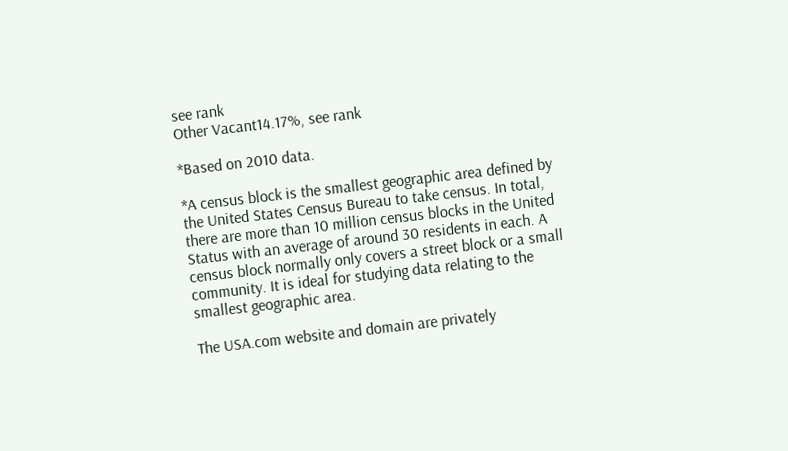see rank
Other Vacant14.17%, see rank

*Based on 2010 data.

*A census block is the smallest geographic area defined by the United States Census Bureau to take census. In total, there are more than 10 million census blocks in the United Status with an average of around 30 residents in each. A census block normally only covers a street block or a small community. It is ideal for studying data relating to the smallest geographic area.

The USA.com website and domain are privately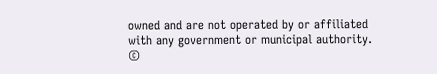owned and are not operated by or affiliated with any government or municipal authority.
©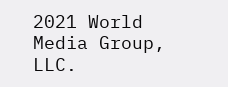2021 World Media Group, LLC.